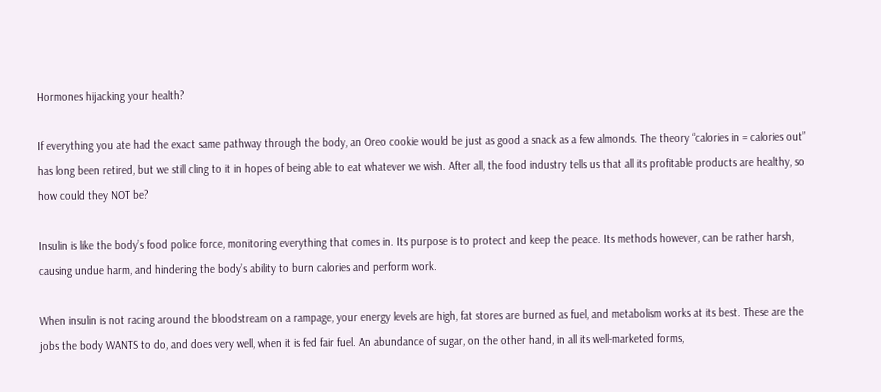Hormones hijacking your health?

If everything you ate had the exact same pathway through the body, an Oreo cookie would be just as good a snack as a few almonds. The theory “calories in = calories out” has long been retired, but we still cling to it in hopes of being able to eat whatever we wish. After all, the food industry tells us that all its profitable products are healthy, so how could they NOT be?

Insulin is like the body’s food police force, monitoring everything that comes in. Its purpose is to protect and keep the peace. Its methods however, can be rather harsh, causing undue harm, and hindering the body’s ability to burn calories and perform work.

When insulin is not racing around the bloodstream on a rampage, your energy levels are high, fat stores are burned as fuel, and metabolism works at its best. These are the jobs the body WANTS to do, and does very well, when it is fed fair fuel. An abundance of sugar, on the other hand, in all its well-marketed forms,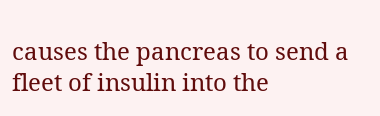causes the pancreas to send a fleet of insulin into the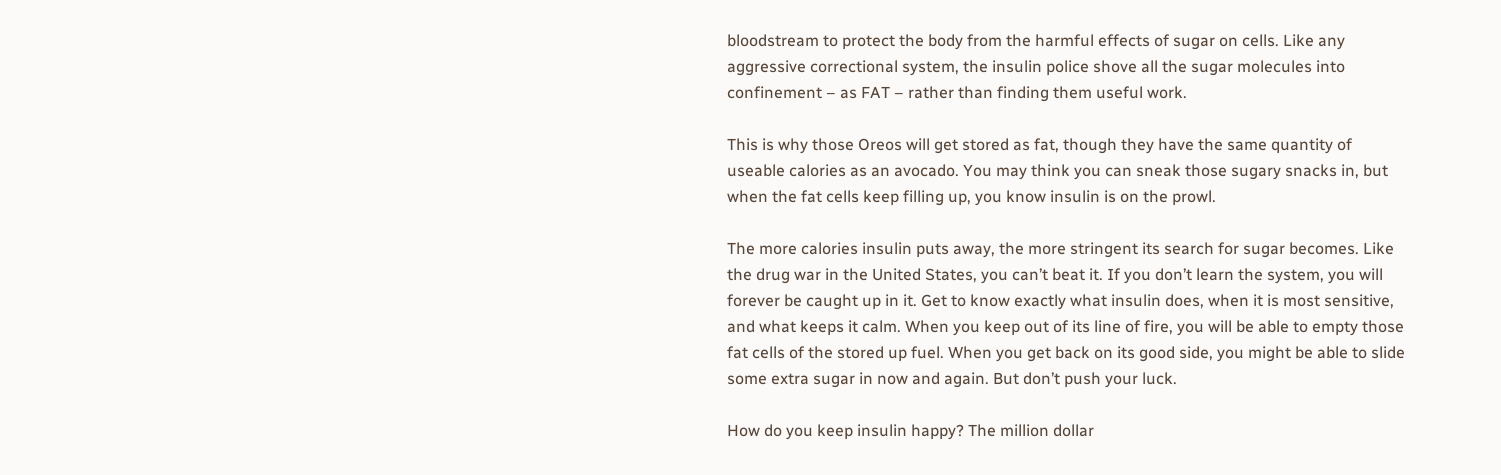bloodstream to protect the body from the harmful effects of sugar on cells. Like any aggressive correctional system, the insulin police shove all the sugar molecules into confinement – as FAT – rather than finding them useful work.

This is why those Oreos will get stored as fat, though they have the same quantity of useable calories as an avocado. You may think you can sneak those sugary snacks in, but when the fat cells keep filling up, you know insulin is on the prowl.

The more calories insulin puts away, the more stringent its search for sugar becomes. Like the drug war in the United States, you can’t beat it. If you don’t learn the system, you will forever be caught up in it. Get to know exactly what insulin does, when it is most sensitive, and what keeps it calm. When you keep out of its line of fire, you will be able to empty those fat cells of the stored up fuel. When you get back on its good side, you might be able to slide some extra sugar in now and again. But don’t push your luck.

How do you keep insulin happy? The million dollar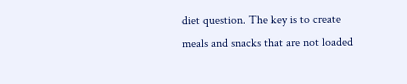diet question. The key is to create meals and snacks that are not loaded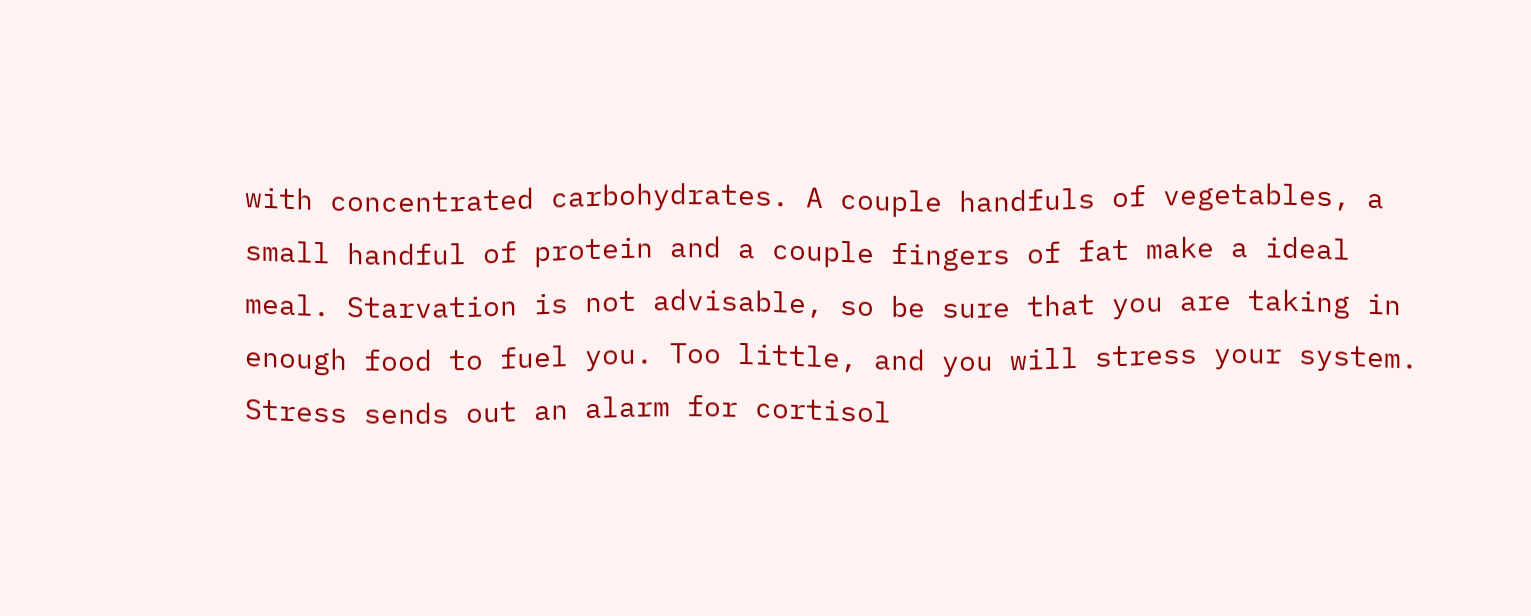with concentrated carbohydrates. A couple handfuls of vegetables, a small handful of protein and a couple fingers of fat make a ideal meal. Starvation is not advisable, so be sure that you are taking in enough food to fuel you. Too little, and you will stress your system. Stress sends out an alarm for cortisol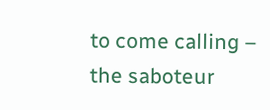to come calling – the saboteur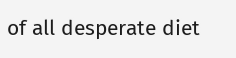of all desperate diet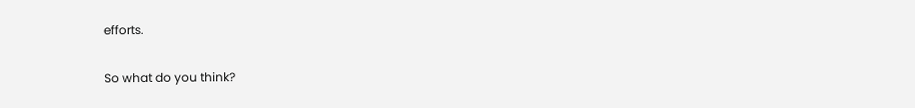efforts.

So what do you think?